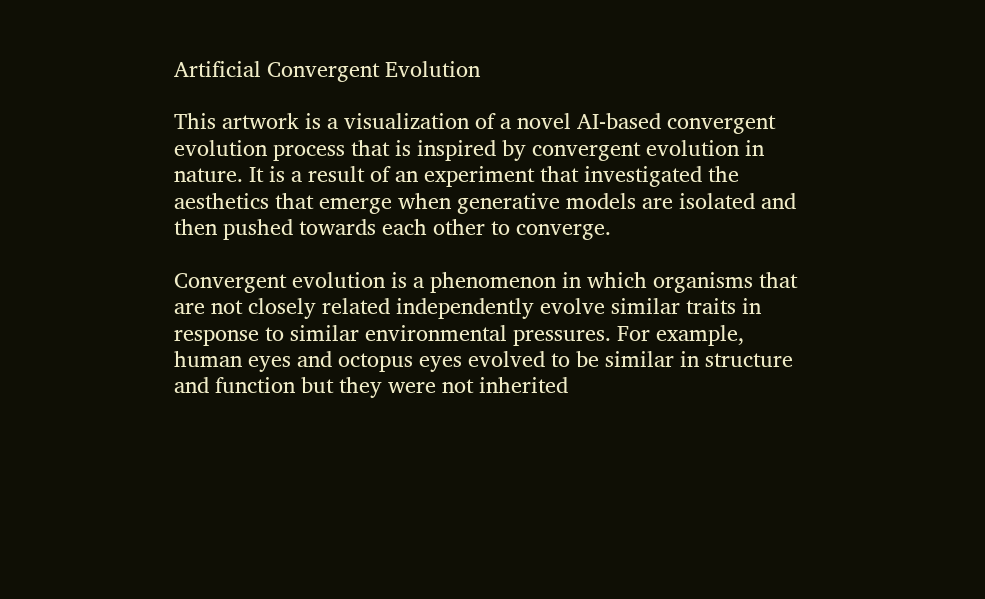Artificial Convergent Evolution

This artwork is a visualization of a novel AI-based convergent evolution process that is inspired by convergent evolution in nature. It is a result of an experiment that investigated the aesthetics that emerge when generative models are isolated and then pushed towards each other to converge.

Convergent evolution is a phenomenon in which organisms that are not closely related independently evolve similar traits in response to similar environmental pressures. For example, human eyes and octopus eyes evolved to be similar in structure and function but they were not inherited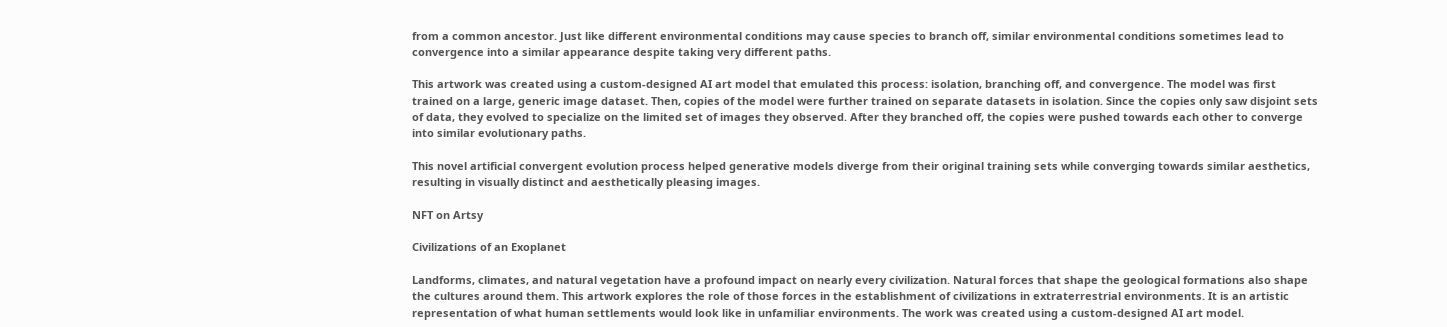from a common ancestor. Just like different environmental conditions may cause species to branch off, similar environmental conditions sometimes lead to convergence into a similar appearance despite taking very different paths.

This artwork was created using a custom-designed AI art model that emulated this process: isolation, branching off, and convergence. The model was first trained on a large, generic image dataset. Then, copies of the model were further trained on separate datasets in isolation. Since the copies only saw disjoint sets of data, they evolved to specialize on the limited set of images they observed. After they branched off, the copies were pushed towards each other to converge into similar evolutionary paths.

This novel artificial convergent evolution process helped generative models diverge from their original training sets while converging towards similar aesthetics, resulting in visually distinct and aesthetically pleasing images.

NFT on Artsy

Civilizations of an Exoplanet

Landforms, climates, and natural vegetation have a profound impact on nearly every civilization. Natural forces that shape the geological formations also shape the cultures around them. This artwork explores the role of those forces in the establishment of civilizations in extraterrestrial environments. It is an artistic representation of what human settlements would look like in unfamiliar environments. The work was created using a custom-designed AI art model.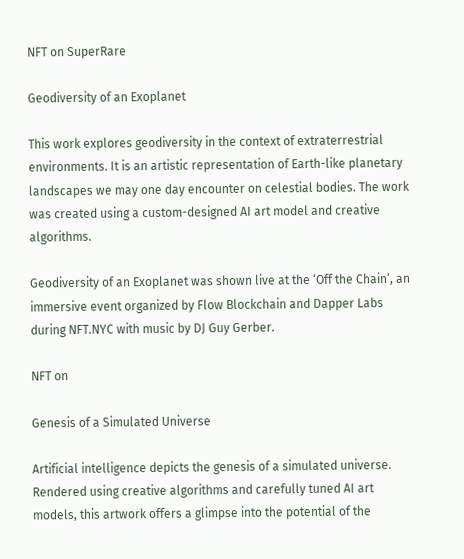NFT on SuperRare

Geodiversity of an Exoplanet

This work explores geodiversity in the context of extraterrestrial environments. It is an artistic representation of Earth-like planetary landscapes we may one day encounter on celestial bodies. The work was created using a custom-designed AI art model and creative algorithms.

Geodiversity of an Exoplanet was shown live at the ‘Off the Chain’, an immersive event organized by Flow Blockchain and Dapper Labs during NFT.NYC with music by DJ Guy Gerber.

NFT on

Genesis of a Simulated Universe

Artificial intelligence depicts the genesis of a simulated universe. Rendered using creative algorithms and carefully tuned AI art models, this artwork offers a glimpse into the potential of the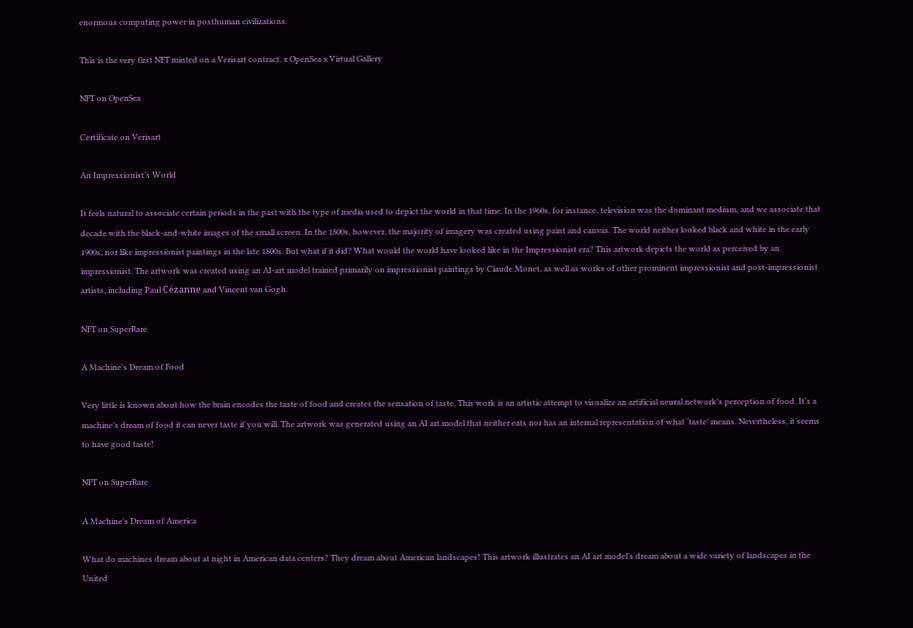enormous computing power in posthuman civilizations.

This is the very first NFT minted on a Verisart contract. x OpenSea x Virtual Gallery

NFT on OpenSea

Certificate on Verisart

An Impressionist’s World

It feels natural to associate certain periods in the past with the type of media used to depict the world in that time. In the 1960s, for instance, television was the dominant medium, and we associate that decade with the black-and-white images of the small screen. In the 1800s, however, the majority of imagery was created using paint and canvas. The world neither looked black and white in the early 1900s, nor like impressionist paintings in the late 1800s. But what if it did? What would the world have looked like in the Impressionist era? This artwork depicts the world as perceived by an impressionist. The artwork was created using an AI-art model trained primarily on impressionist paintings by Claude Monet, as well as works of other prominent impressionist and post-impressionist artists, including Paul Cézanne and Vincent van Gogh.

NFT on SuperRare

A Machine’s Dream of Food

Very little is known about how the brain encodes the taste of food and creates the sensation of taste. This work is an artistic attempt to visualize an artificial neural network’s perception of food. It’s a machine’s dream of food it can never taste if you will. The artwork was generated using an AI art model that neither eats nor has an internal representation of what ‘taste’ means. Nevertheless, it seems to have good taste!

NFT on SuperRare

A Machine’s Dream of America

What do machines dream about at night in American data centers? They dream about American landscapes! This artwork illustrates an AI art model’s dream about a wide variety of landscapes in the United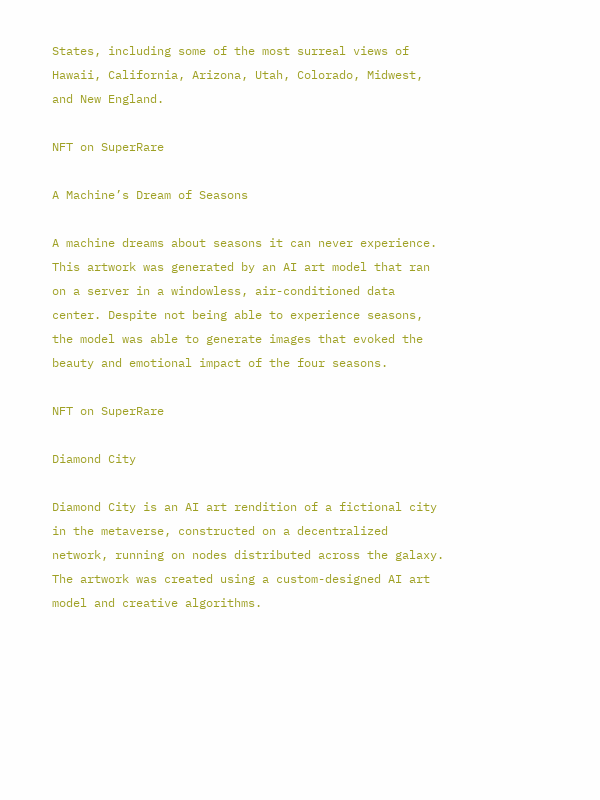States, including some of the most surreal views of Hawaii, California, Arizona, Utah, Colorado, Midwest, and New England.

NFT on SuperRare

A Machine’s Dream of Seasons

A machine dreams about seasons it can never experience. This artwork was generated by an AI art model that ran on a server in a windowless, air-conditioned data center. Despite not being able to experience seasons, the model was able to generate images that evoked the beauty and emotional impact of the four seasons.

NFT on SuperRare

Diamond City

Diamond City is an AI art rendition of a fictional city in the metaverse, constructed on a decentralized network, running on nodes distributed across the galaxy. The artwork was created using a custom-designed AI art model and creative algorithms.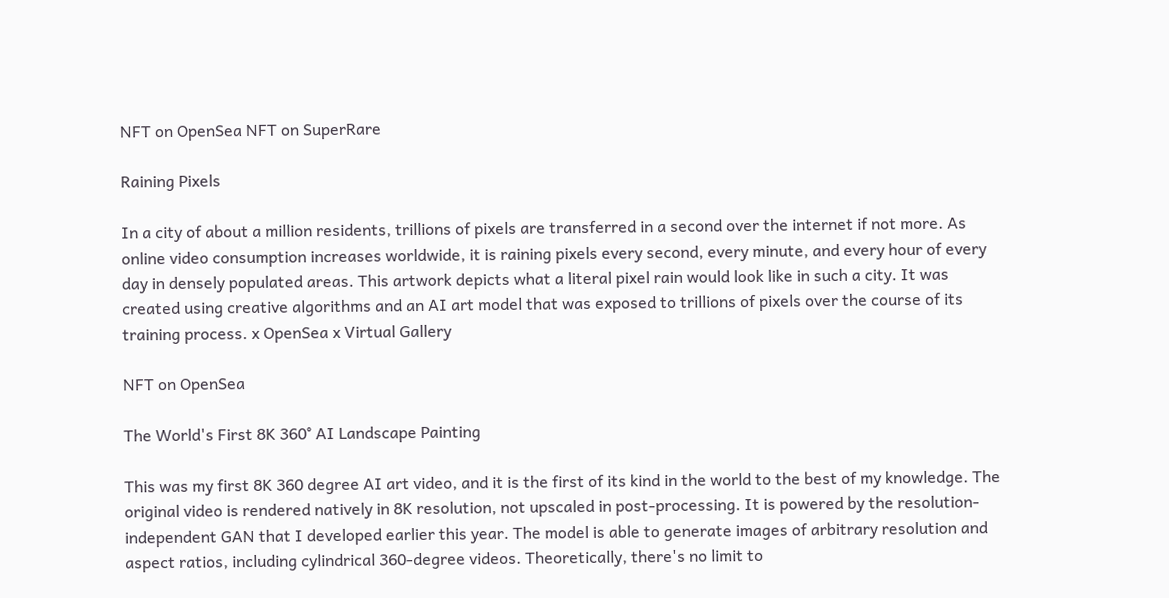NFT on OpenSea NFT on SuperRare

Raining Pixels

In a city of about a million residents, trillions of pixels are transferred in a second over the internet if not more. As online video consumption increases worldwide, it is raining pixels every second, every minute, and every hour of every day in densely populated areas. This artwork depicts what a literal pixel rain would look like in such a city. It was created using creative algorithms and an AI art model that was exposed to trillions of pixels over the course of its training process. x OpenSea x Virtual Gallery

NFT on OpenSea

The World's First 8K 360° AI Landscape Painting

This was my first 8K 360 degree AI art video, and it is the first of its kind in the world to the best of my knowledge. The original video is rendered natively in 8K resolution, not upscaled in post-processing. It is powered by the resolution-independent GAN that I developed earlier this year. The model is able to generate images of arbitrary resolution and aspect ratios, including cylindrical 360-degree videos. Theoretically, there's no limit to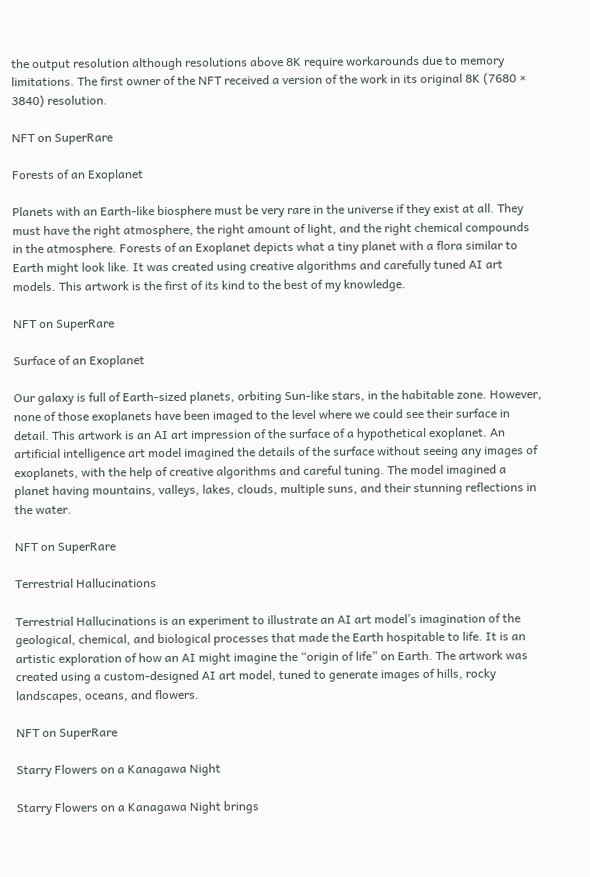the output resolution although resolutions above 8K require workarounds due to memory limitations. The first owner of the NFT received a version of the work in its original 8K (7680 × 3840) resolution.

NFT on SuperRare

Forests of an Exoplanet

Planets with an Earth-like biosphere must be very rare in the universe if they exist at all. They must have the right atmosphere, the right amount of light, and the right chemical compounds in the atmosphere. Forests of an Exoplanet depicts what a tiny planet with a flora similar to Earth might look like. It was created using creative algorithms and carefully tuned AI art models. This artwork is the first of its kind to the best of my knowledge.

NFT on SuperRare

Surface of an Exoplanet

Our galaxy is full of Earth-sized planets, orbiting Sun-like stars, in the habitable zone. However, none of those exoplanets have been imaged to the level where we could see their surface in detail. This artwork is an AI art impression of the surface of a hypothetical exoplanet. An artificial intelligence art model imagined the details of the surface without seeing any images of exoplanets, with the help of creative algorithms and careful tuning. The model imagined a planet having mountains, valleys, lakes, clouds, multiple suns, and their stunning reflections in the water.

NFT on SuperRare

Terrestrial Hallucinations

Terrestrial Hallucinations is an experiment to illustrate an AI art model’s imagination of the geological, chemical, and biological processes that made the Earth hospitable to life. It is an artistic exploration of how an AI might imagine the “origin of life” on Earth. The artwork was created using a custom-designed AI art model, tuned to generate images of hills, rocky landscapes, oceans, and flowers.

NFT on SuperRare

Starry Flowers on a Kanagawa Night

Starry Flowers on a Kanagawa Night brings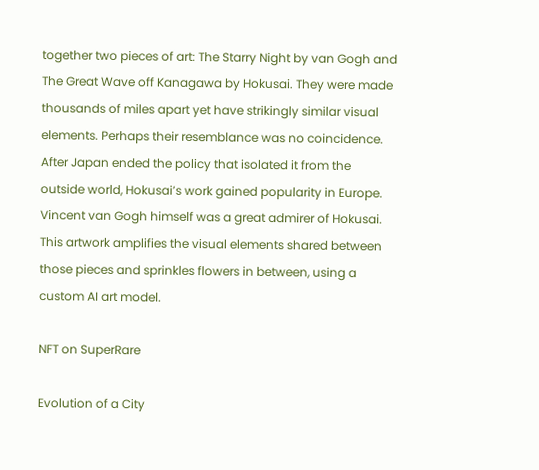together two pieces of art: The Starry Night by van Gogh and The Great Wave off Kanagawa by Hokusai. They were made thousands of miles apart yet have strikingly similar visual elements. Perhaps their resemblance was no coincidence. After Japan ended the policy that isolated it from the outside world, Hokusai’s work gained popularity in Europe. Vincent van Gogh himself was a great admirer of Hokusai. This artwork amplifies the visual elements shared between those pieces and sprinkles flowers in between, using a custom AI art model.

NFT on SuperRare

Evolution of a City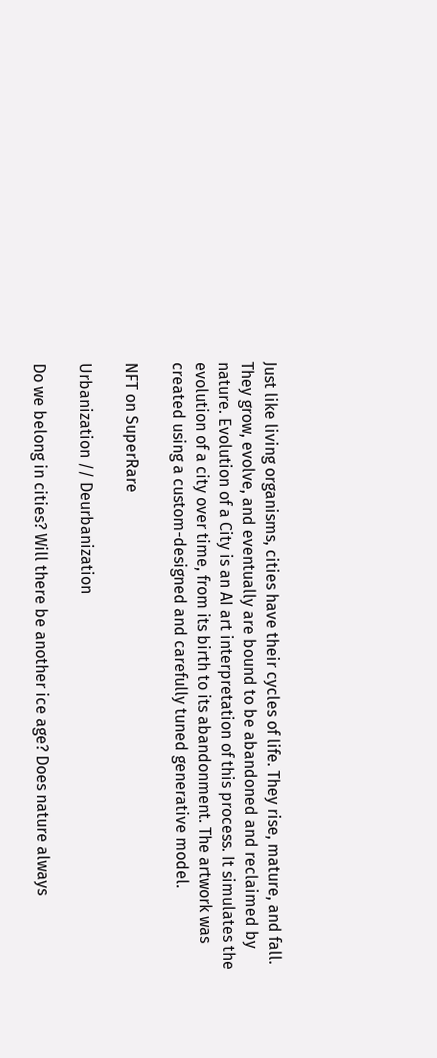Just like living organisms, cities have their cycles of life. They rise, mature, and fall. They grow, evolve, and eventually are bound to be abandoned and reclaimed by nature. Evolution of a City is an AI art interpretation of this process. It simulates the evolution of a city over time, from its birth to its abandonment. The artwork was created using a custom-designed and carefully tuned generative model.

NFT on SuperRare

Urbanization // Deurbanization

Do we belong in cities? Will there be another ice age? Does nature always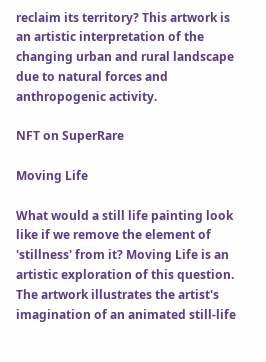reclaim its territory? This artwork is an artistic interpretation of the changing urban and rural landscape due to natural forces and anthropogenic activity.

NFT on SuperRare

Moving Life

What would a still life painting look like if we remove the element of 'stillness' from it? Moving Life is an artistic exploration of this question. The artwork illustrates the artist's imagination of an animated still-life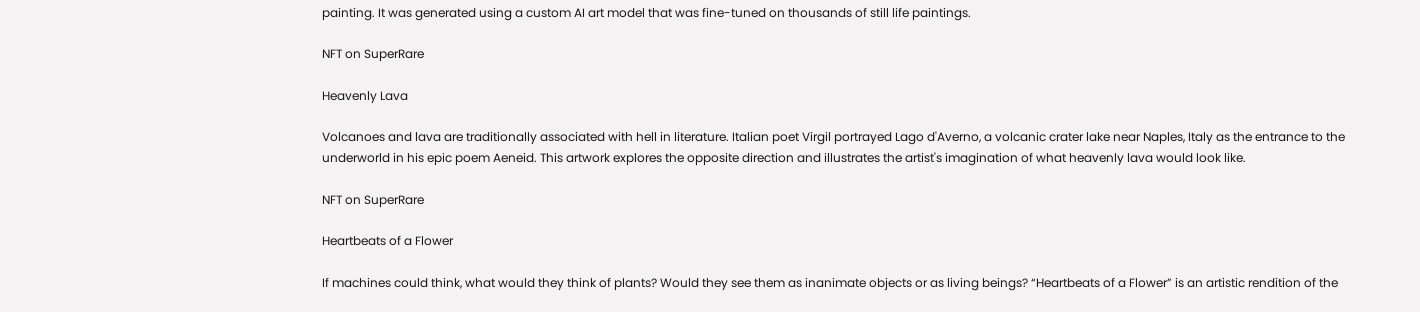painting. It was generated using a custom AI art model that was fine-tuned on thousands of still life paintings.

NFT on SuperRare

Heavenly Lava

Volcanoes and lava are traditionally associated with hell in literature. Italian poet Virgil portrayed Lago d'Averno, a volcanic crater lake near Naples, Italy as the entrance to the underworld in his epic poem Aeneid. This artwork explores the opposite direction and illustrates the artist's imagination of what heavenly lava would look like.

NFT on SuperRare

Heartbeats of a Flower

If machines could think, what would they think of plants? Would they see them as inanimate objects or as living beings? “Heartbeats of a Flower” is an artistic rendition of the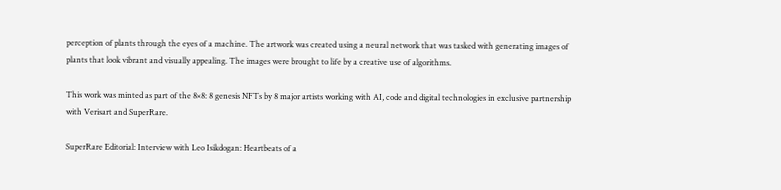perception of plants through the eyes of a machine. The artwork was created using a neural network that was tasked with generating images of plants that look vibrant and visually appealing. The images were brought to life by a creative use of algorithms.

This work was minted as part of the 8×8: 8 genesis NFTs by 8 major artists working with AI, code and digital technologies in exclusive partnership with Verisart and SuperRare.

SuperRare Editorial: Interview with Leo Isikdogan: Heartbeats of a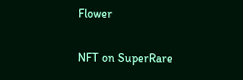Flower

NFT on SuperRare